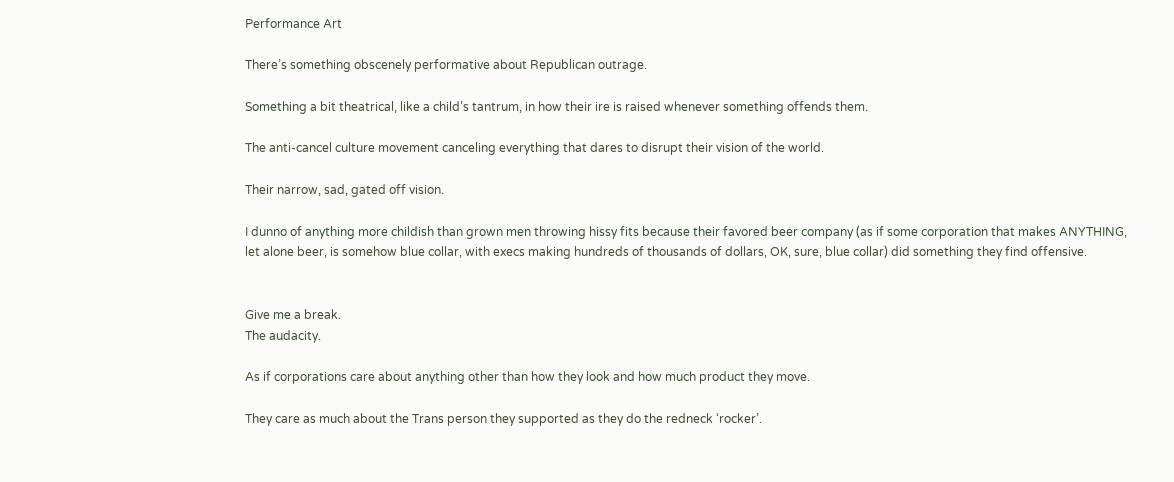Performance Art

There’s something obscenely performative about Republican outrage.

Something a bit theatrical, like a child’s tantrum, in how their ire is raised whenever something offends them.

The anti-cancel culture movement canceling everything that dares to disrupt their vision of the world.

Their narrow, sad, gated off vision.

I dunno of anything more childish than grown men throwing hissy fits because their favored beer company (as if some corporation that makes ANYTHING, let alone beer, is somehow blue collar, with execs making hundreds of thousands of dollars, OK, sure, blue collar) did something they find offensive.


Give me a break.
The audacity.

As if corporations care about anything other than how they look and how much product they move.

They care as much about the Trans person they supported as they do the redneck ‘rocker’.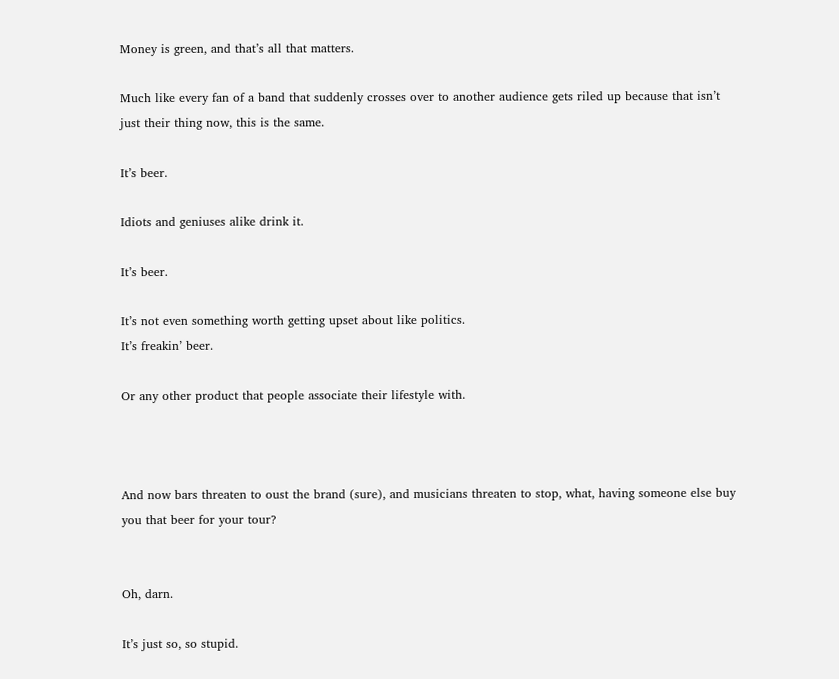Money is green, and that’s all that matters.

Much like every fan of a band that suddenly crosses over to another audience gets riled up because that isn’t just their thing now, this is the same.

It’s beer.

Idiots and geniuses alike drink it.

It’s beer.

It’s not even something worth getting upset about like politics.
It’s freakin’ beer.

Or any other product that people associate their lifestyle with.



And now bars threaten to oust the brand (sure), and musicians threaten to stop, what, having someone else buy you that beer for your tour?


Oh, darn.

It’s just so, so stupid.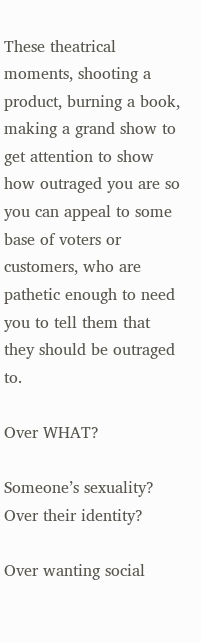These theatrical moments, shooting a product, burning a book, making a grand show to get attention to show how outraged you are so you can appeal to some base of voters or customers, who are pathetic enough to need you to tell them that they should be outraged to.

Over WHAT?

Someone’s sexuality?
Over their identity?

Over wanting social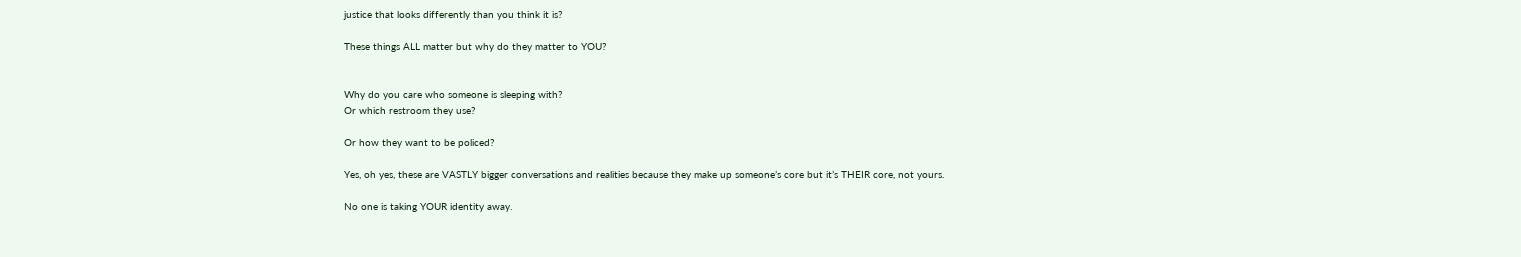justice that looks differently than you think it is?

These things ALL matter but why do they matter to YOU?


Why do you care who someone is sleeping with?
Or which restroom they use?

Or how they want to be policed?

Yes, oh yes, these are VASTLY bigger conversations and realities because they make up someone’s core but it’s THEIR core, not yours.

No one is taking YOUR identity away.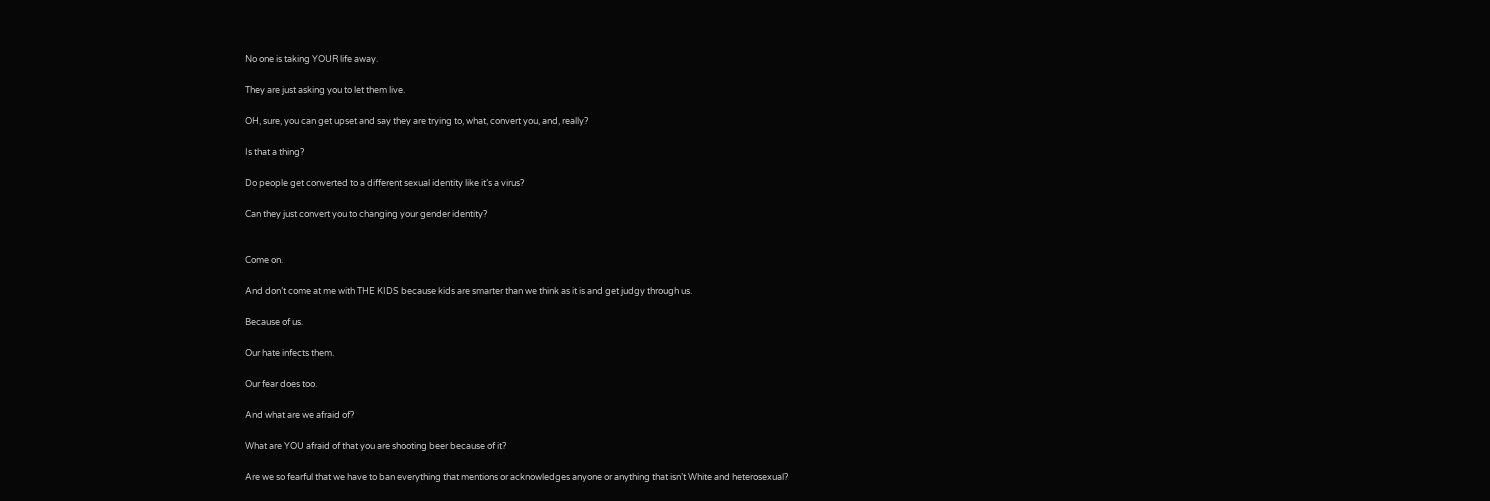No one is taking YOUR life away.

They are just asking you to let them live.

OH, sure, you can get upset and say they are trying to, what, convert you, and, really?

Is that a thing?

Do people get converted to a different sexual identity like it’s a virus?

Can they just convert you to changing your gender identity?


Come on.

And don’t come at me with THE KIDS because kids are smarter than we think as it is and get judgy through us.

Because of us.

Our hate infects them.

Our fear does too.

And what are we afraid of?

What are YOU afraid of that you are shooting beer because of it?

Are we so fearful that we have to ban everything that mentions or acknowledges anyone or anything that isn’t White and heterosexual?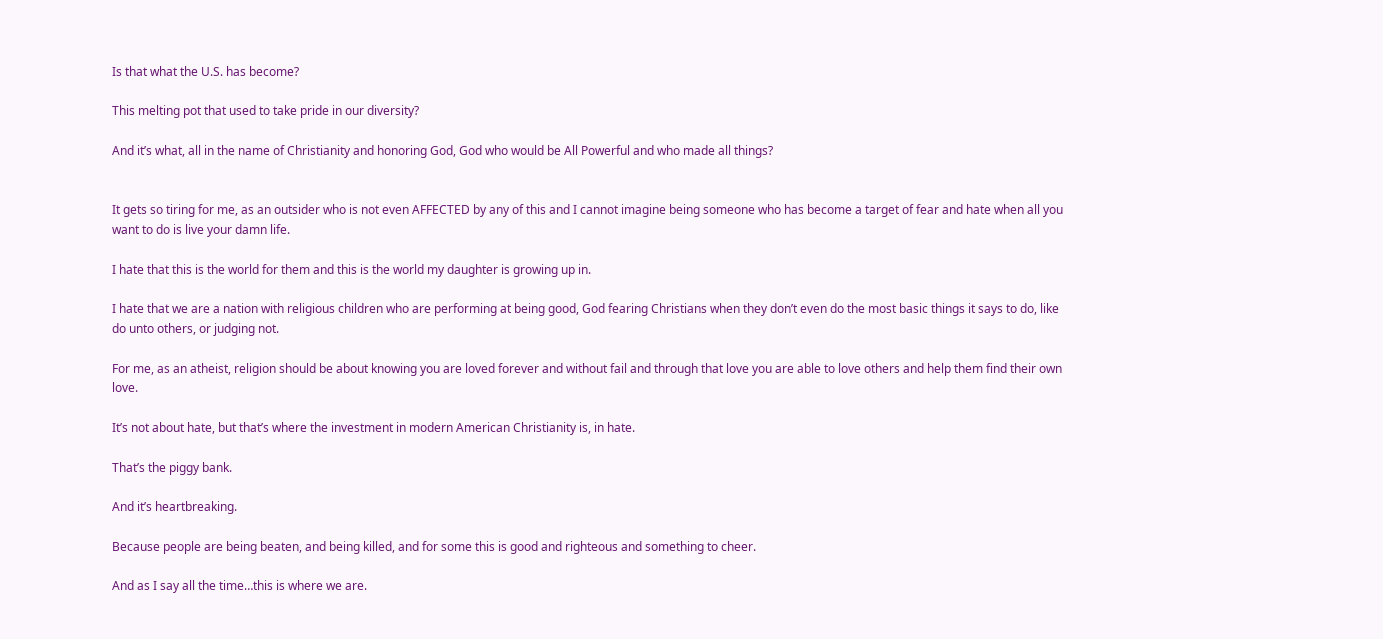Is that what the U.S. has become?

This melting pot that used to take pride in our diversity?

And it’s what, all in the name of Christianity and honoring God, God who would be All Powerful and who made all things?


It gets so tiring for me, as an outsider who is not even AFFECTED by any of this and I cannot imagine being someone who has become a target of fear and hate when all you want to do is live your damn life.

I hate that this is the world for them and this is the world my daughter is growing up in.

I hate that we are a nation with religious children who are performing at being good, God fearing Christians when they don’t even do the most basic things it says to do, like do unto others, or judging not.

For me, as an atheist, religion should be about knowing you are loved forever and without fail and through that love you are able to love others and help them find their own love.

It’s not about hate, but that’s where the investment in modern American Christianity is, in hate.

That’s the piggy bank.

And it’s heartbreaking.

Because people are being beaten, and being killed, and for some this is good and righteous and something to cheer.

And as I say all the time…this is where we are.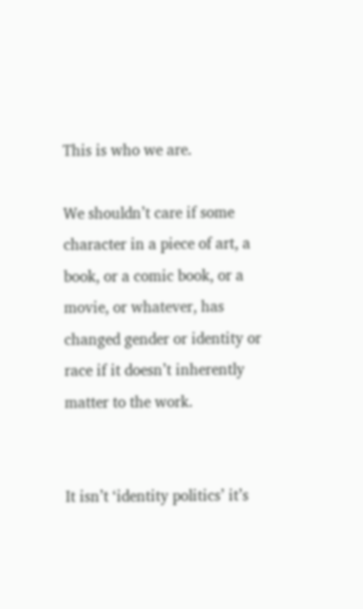This is who we are.

We shouldn’t care if some character in a piece of art, a book, or a comic book, or a movie, or whatever, has changed gender or identity or race if it doesn’t inherently matter to the work.


It isn’t ‘identity politics’ it’s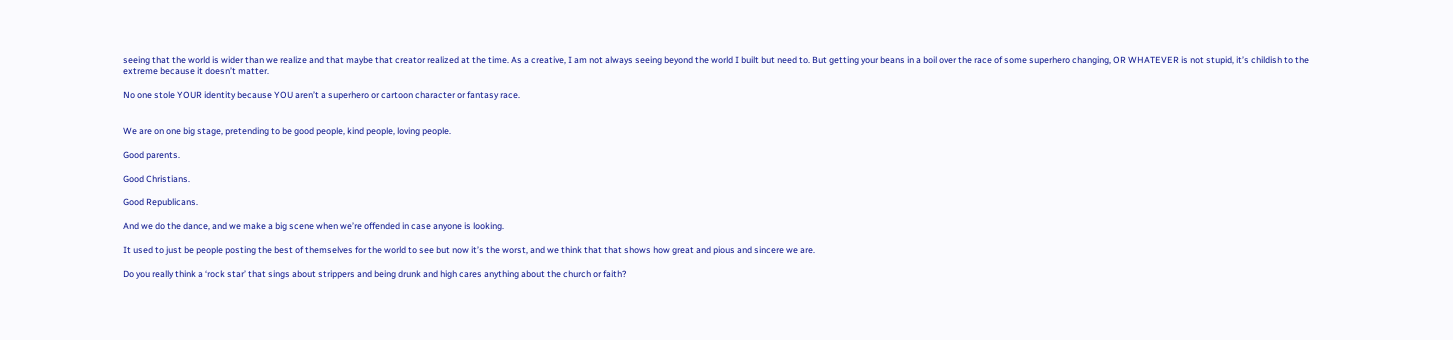seeing that the world is wider than we realize and that maybe that creator realized at the time. As a creative, I am not always seeing beyond the world I built but need to. But getting your beans in a boil over the race of some superhero changing, OR WHATEVER is not stupid, it’s childish to the extreme because it doesn’t matter.

No one stole YOUR identity because YOU aren’t a superhero or cartoon character or fantasy race.


We are on one big stage, pretending to be good people, kind people, loving people.

Good parents.

Good Christians.

Good Republicans.

And we do the dance, and we make a big scene when we’re offended in case anyone is looking.

It used to just be people posting the best of themselves for the world to see but now it’s the worst, and we think that that shows how great and pious and sincere we are.

Do you really think a ‘rock star’ that sings about strippers and being drunk and high cares anything about the church or faith?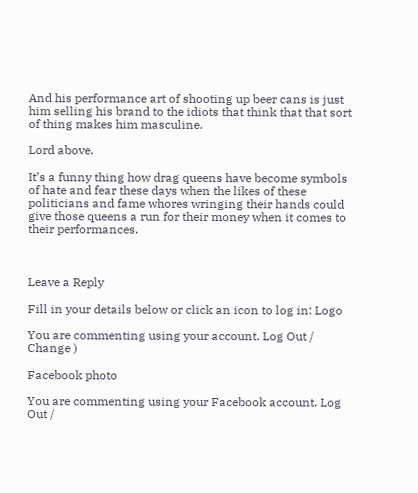And his performance art of shooting up beer cans is just him selling his brand to the idiots that think that that sort of thing makes him masculine.

Lord above.

It’s a funny thing how drag queens have become symbols of hate and fear these days when the likes of these politicians and fame whores wringing their hands could give those queens a run for their money when it comes to their performances.



Leave a Reply

Fill in your details below or click an icon to log in: Logo

You are commenting using your account. Log Out /  Change )

Facebook photo

You are commenting using your Facebook account. Log Out /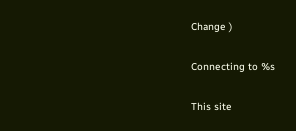Change )

Connecting to %s

This site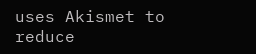uses Akismet to reduce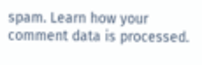spam. Learn how your comment data is processed.